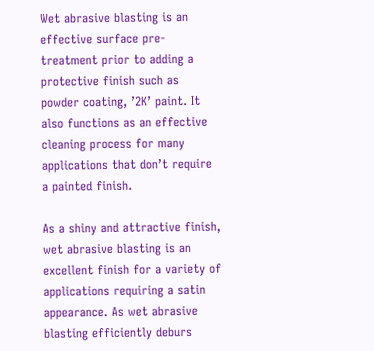Wet abrasive blasting is an effective surface pre-treatment prior to adding a protective finish such as powder coating, ’2K’ paint. It also functions as an effective cleaning process for many applications that don’t require a painted finish.

As a shiny and attractive finish, wet abrasive blasting is an excellent finish for a variety of applications requiring a satin appearance. As wet abrasive blasting efficiently deburs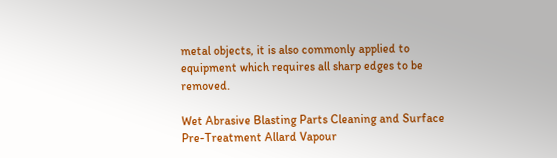metal objects, it is also commonly applied to equipment which requires all sharp edges to be removed.

Wet Abrasive Blasting Parts Cleaning and Surface Pre-Treatment Allard Vapour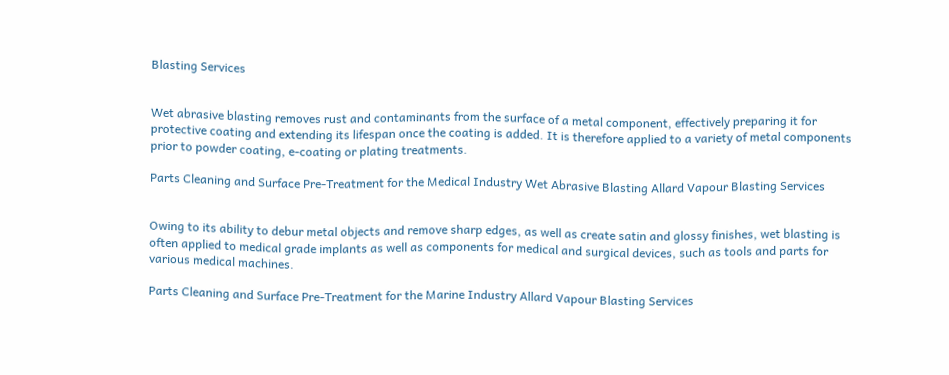Blasting Services


Wet abrasive blasting removes rust and contaminants from the surface of a metal component, effectively preparing it for protective coating and extending its lifespan once the coating is added. It is therefore applied to a variety of metal components prior to powder coating, e-coating or plating treatments.

Parts Cleaning and Surface Pre-Treatment for the Medical Industry Wet Abrasive Blasting Allard Vapour Blasting Services


Owing to its ability to debur metal objects and remove sharp edges, as well as create satin and glossy finishes, wet blasting is often applied to medical grade implants as well as components for medical and surgical devices, such as tools and parts for various medical machines.

Parts Cleaning and Surface Pre-Treatment for the Marine Industry Allard Vapour Blasting Services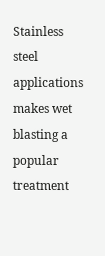Stainless steel applications makes wet blasting a popular treatment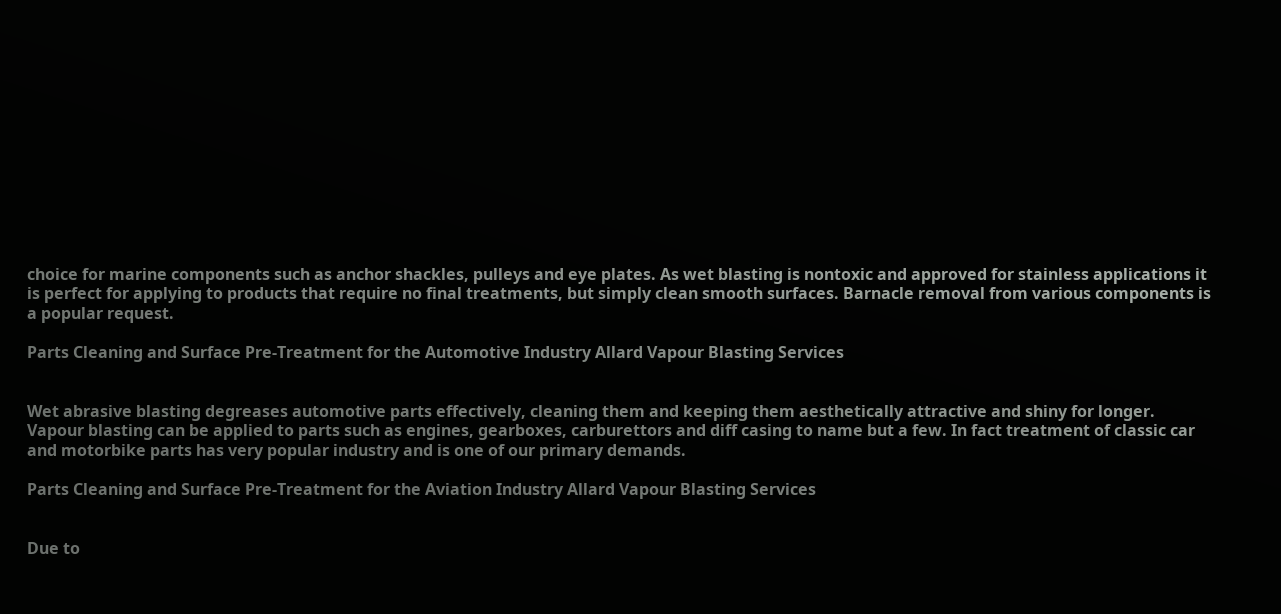choice for marine components such as anchor shackles, pulleys and eye plates. As wet blasting is nontoxic and approved for stainless applications it is perfect for applying to products that require no final treatments, but simply clean smooth surfaces. Barnacle removal from various components is a popular request.

Parts Cleaning and Surface Pre-Treatment for the Automotive Industry Allard Vapour Blasting Services


Wet abrasive blasting degreases automotive parts effectively, cleaning them and keeping them aesthetically attractive and shiny for longer. Vapour blasting can be applied to parts such as engines, gearboxes, carburettors and diff casing to name but a few. In fact treatment of classic car and motorbike parts has very popular industry and is one of our primary demands.

Parts Cleaning and Surface Pre-Treatment for the Aviation Industry Allard Vapour Blasting Services


Due to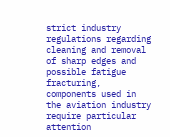strict industry regulations regarding cleaning and removal of sharp edges and possible fatigue fracturing, components used in the aviation industry require particular attention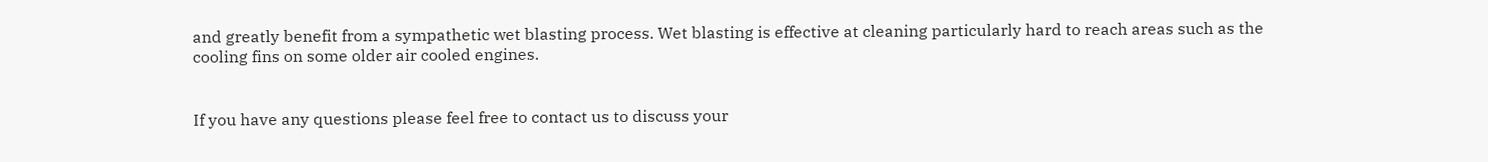and greatly benefit from a sympathetic wet blasting process. Wet blasting is effective at cleaning particularly hard to reach areas such as the cooling fins on some older air cooled engines.


If you have any questions please feel free to contact us to discuss your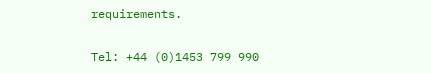requirements.

Tel: +44 (0)1453 799 990